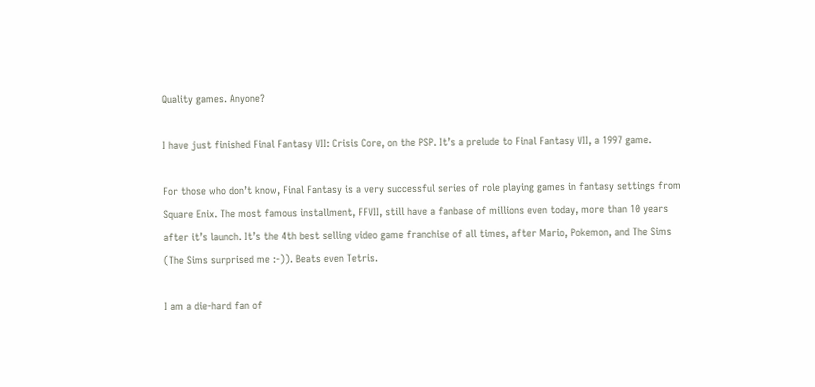Quality games. Anyone?

I have just finished Final Fantasy VII: Crisis Core, on the PSP. It’s a prelude to Final Fantasy VII, a 1997 game.

For those who don’t know, Final Fantasy is a very successful series of role playing games in fantasy settings from Square Enix. The most famous installment, FFVII, still have a fanbase of millions even today, more than 10 years after it’s launch. It’s the 4th best selling video game franchise of all times, after Mario, Pokemon, and The Sims (The Sims surprised me :-)). Beats even Tetris.

I am a die-hard fan of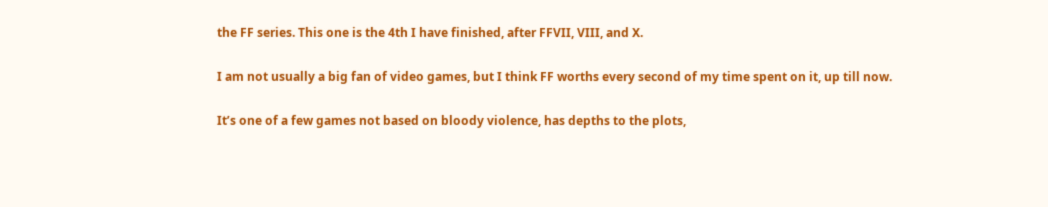the FF series. This one is the 4th I have finished, after FFVII, VIII, and X.

I am not usually a big fan of video games, but I think FF worths every second of my time spent on it, up till now.

It’s one of a few games not based on bloody violence, has depths to the plots,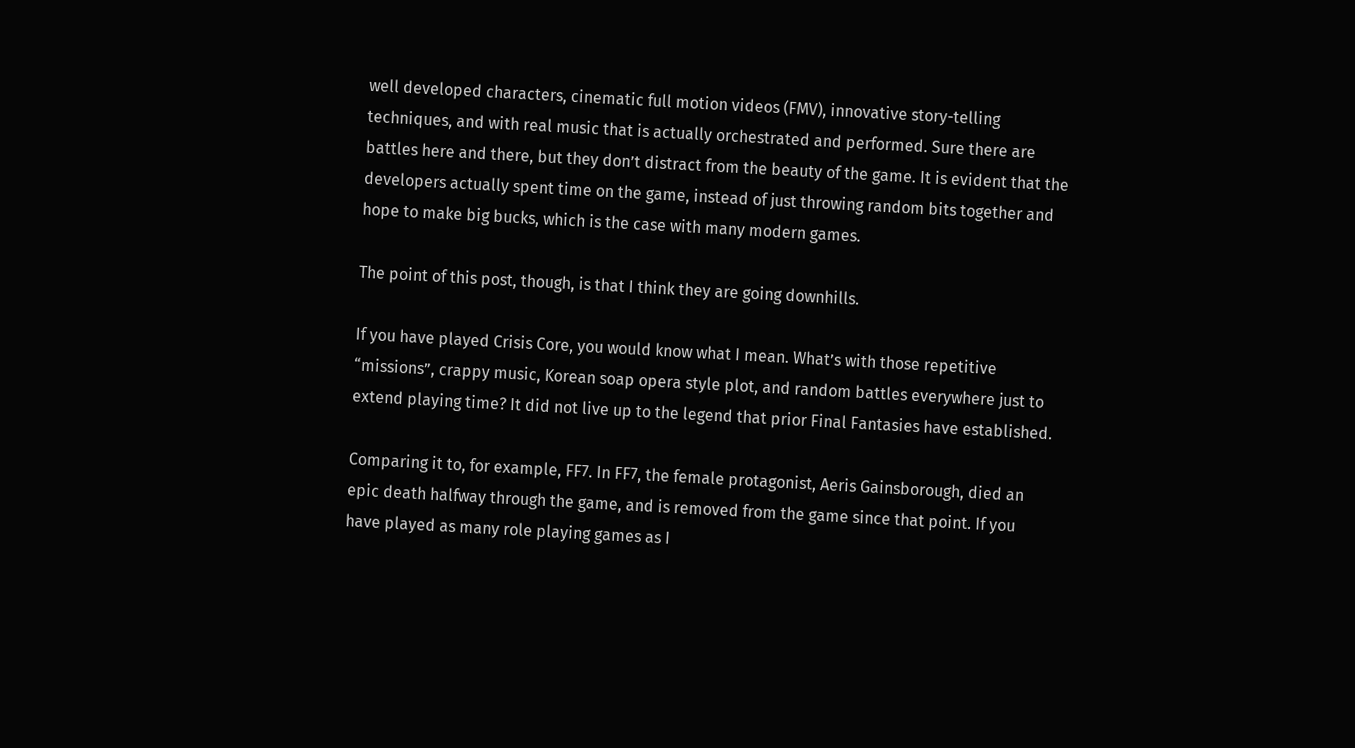well developed characters, cinematic full motion videos (FMV), innovative story-telling techniques, and with real music that is actually orchestrated and performed. Sure there are battles here and there, but they don’t distract from the beauty of the game. It is evident that the developers actually spent time on the game, instead of just throwing random bits together and hope to make big bucks, which is the case with many modern games.

The point of this post, though, is that I think they are going downhills.

If you have played Crisis Core, you would know what I mean. What’s with those repetitive “missions”, crappy music, Korean soap opera style plot, and random battles everywhere just to extend playing time? It did not live up to the legend that prior Final Fantasies have established.

Comparing it to, for example, FF7. In FF7, the female protagonist, Aeris Gainsborough, died an epic death halfway through the game, and is removed from the game since that point. If you have played as many role playing games as I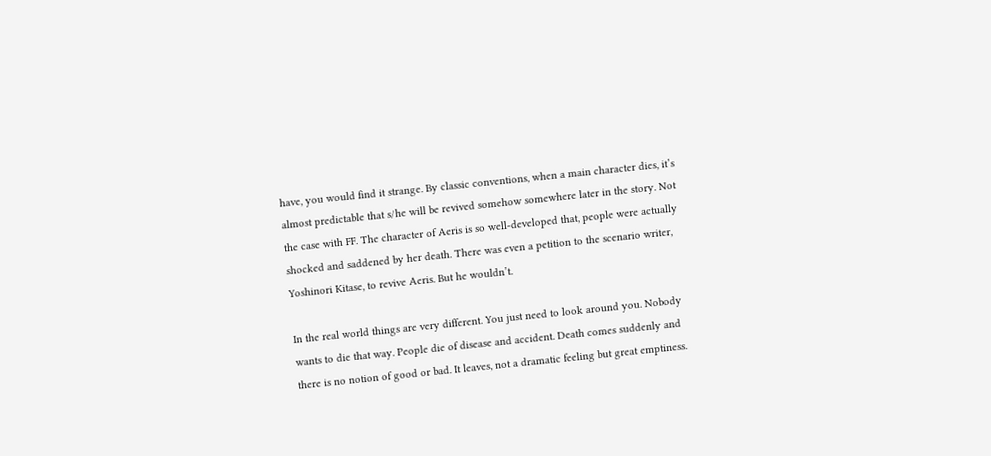have, you would find it strange. By classic conventions, when a main character dies, it’s almost predictable that s/he will be revived somehow somewhere later in the story. Not the case with FF. The character of Aeris is so well-developed that, people were actually shocked and saddened by her death. There was even a petition to the scenario writer, Yoshinori Kitase, to revive Aeris. But he wouldn’t.

In the real world things are very different. You just need to look around you. Nobody wants to die that way. People die of disease and accident. Death comes suddenly and there is no notion of good or bad. It leaves, not a dramatic feeling but great emptiness.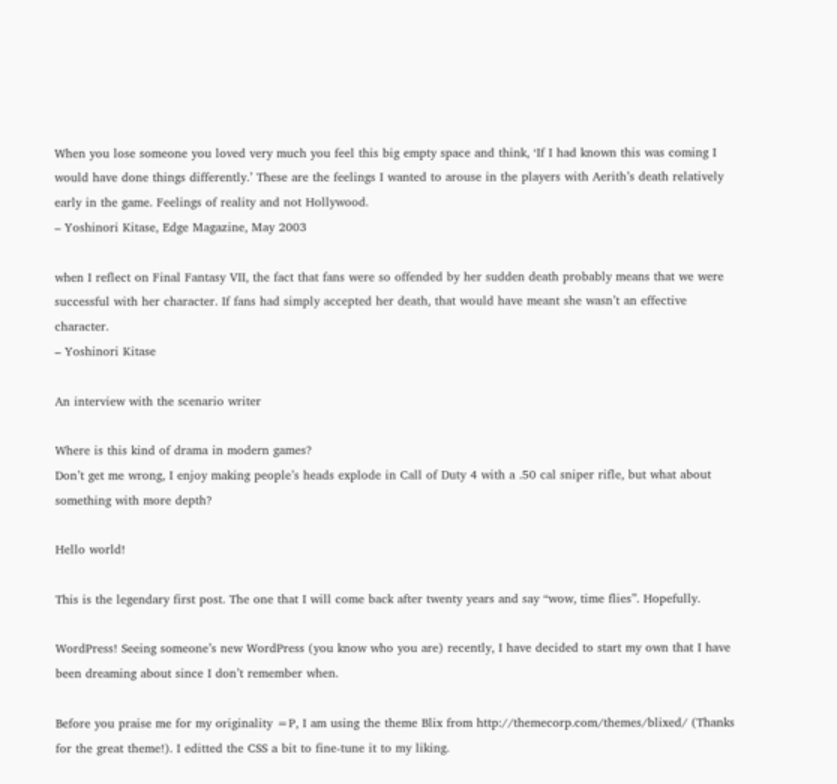When you lose someone you loved very much you feel this big empty space and think, ‘If I had known this was coming I would have done things differently.’ These are the feelings I wanted to arouse in the players with Aerith’s death relatively early in the game. Feelings of reality and not Hollywood.
– Yoshinori Kitase, Edge Magazine, May 2003

when I reflect on Final Fantasy VII, the fact that fans were so offended by her sudden death probably means that we were successful with her character. If fans had simply accepted her death, that would have meant she wasn’t an effective character.
– Yoshinori Kitase

An interview with the scenario writer

Where is this kind of drama in modern games?
Don’t get me wrong, I enjoy making people’s heads explode in Call of Duty 4 with a .50 cal sniper rifle, but what about something with more depth?

Hello world!

This is the legendary first post. The one that I will come back after twenty years and say “wow, time flies”. Hopefully.

WordPress! Seeing someone’s new WordPress (you know who you are) recently, I have decided to start my own that I have been dreaming about since I don’t remember when.

Before you praise me for my originality =P, I am using the theme Blix from http://themecorp.com/themes/blixed/ (Thanks for the great theme!). I editted the CSS a bit to fine-tune it to my liking.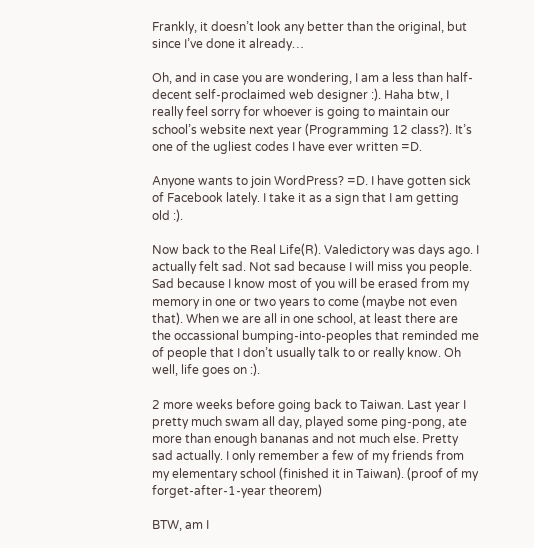Frankly, it doesn’t look any better than the original, but since I’ve done it already…

Oh, and in case you are wondering, I am a less than half-decent self-proclaimed web designer :). Haha btw, I really feel sorry for whoever is going to maintain our school’s website next year (Programming 12 class?). It’s one of the ugliest codes I have ever written =D.

Anyone wants to join WordPress? =D. I have gotten sick of Facebook lately. I take it as a sign that I am getting old :).

Now back to the Real Life(R). Valedictory was days ago. I actually felt sad. Not sad because I will miss you people. Sad because I know most of you will be erased from my memory in one or two years to come (maybe not even that). When we are all in one school, at least there are the occassional bumping-into-peoples that reminded me of people that I don’t usually talk to or really know. Oh well, life goes on :).

2 more weeks before going back to Taiwan. Last year I pretty much swam all day, played some ping-pong, ate more than enough bananas and not much else. Pretty sad actually. I only remember a few of my friends from my elementary school (finished it in Taiwan). (proof of my forget-after-1-year theorem)

BTW, am I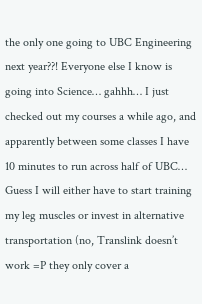the only one going to UBC Engineering next year??! Everyone else I know is going into Science… gahhh… I just checked out my courses a while ago, and apparently between some classes I have 10 minutes to run across half of UBC… Guess I will either have to start training my leg muscles or invest in alternative transportation (no, Translink doesn’t work =P they only cover a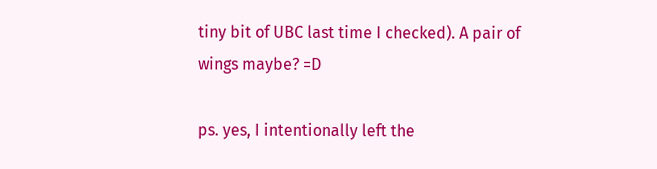tiny bit of UBC last time I checked). A pair of wings maybe? =D

ps. yes, I intentionally left the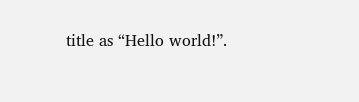title as “Hello world!”.